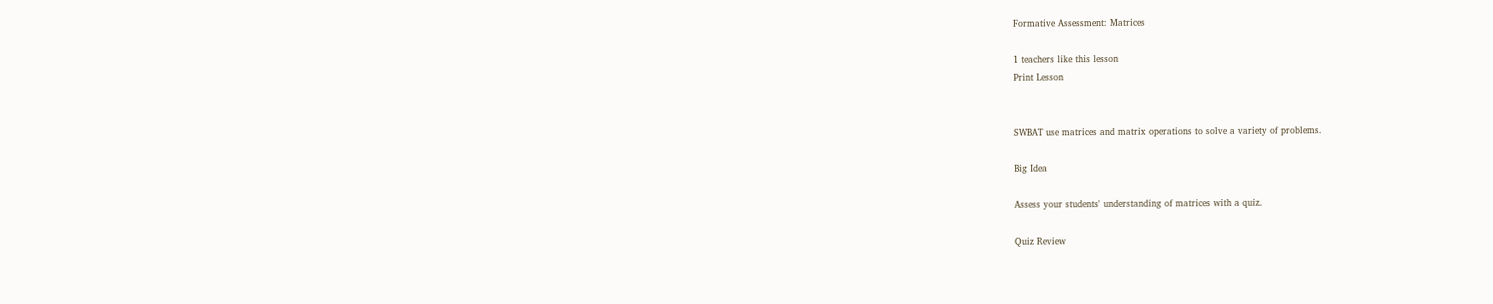Formative Assessment: Matrices

1 teachers like this lesson
Print Lesson


SWBAT use matrices and matrix operations to solve a variety of problems.

Big Idea

Assess your students' understanding of matrices with a quiz.

Quiz Review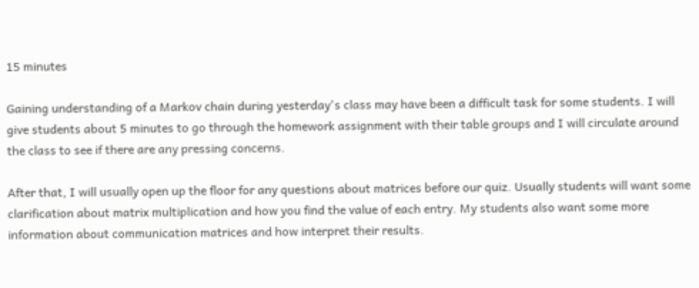15 minutes

Gaining understanding of a Markov chain during yesterday's class may have been a difficult task for some students. I will give students about 5 minutes to go through the homework assignment with their table groups and I will circulate around the class to see if there are any pressing concerns.

After that, I will usually open up the floor for any questions about matrices before our quiz. Usually students will want some clarification about matrix multiplication and how you find the value of each entry. My students also want some more information about communication matrices and how interpret their results.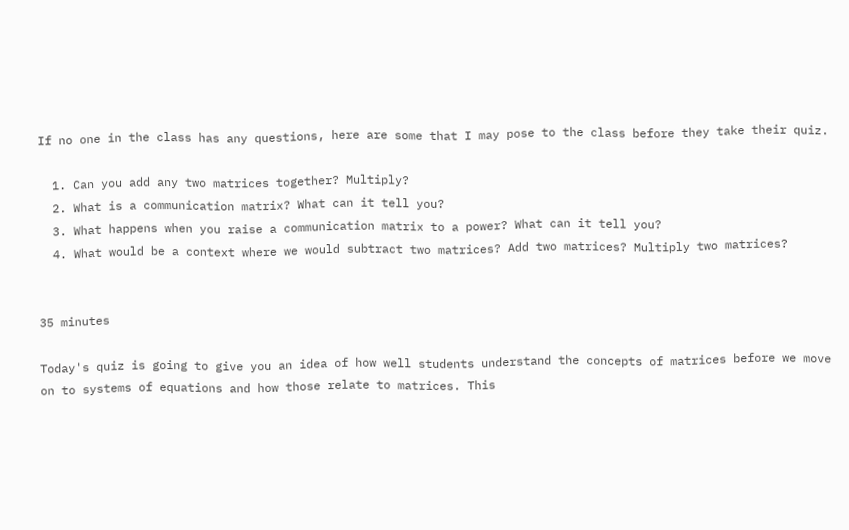If no one in the class has any questions, here are some that I may pose to the class before they take their quiz.

  1. Can you add any two matrices together? Multiply?
  2. What is a communication matrix? What can it tell you?
  3. What happens when you raise a communication matrix to a power? What can it tell you?
  4. What would be a context where we would subtract two matrices? Add two matrices? Multiply two matrices?


35 minutes

Today's quiz is going to give you an idea of how well students understand the concepts of matrices before we move on to systems of equations and how those relate to matrices. This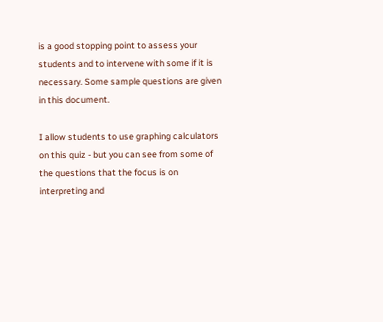is a good stopping point to assess your students and to intervene with some if it is necessary. Some sample questions are given in this document.

I allow students to use graphing calculators on this quiz - but you can see from some of the questions that the focus is on interpreting and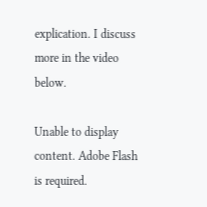explication. I discuss more in the video below.

Unable to display content. Adobe Flash is required.